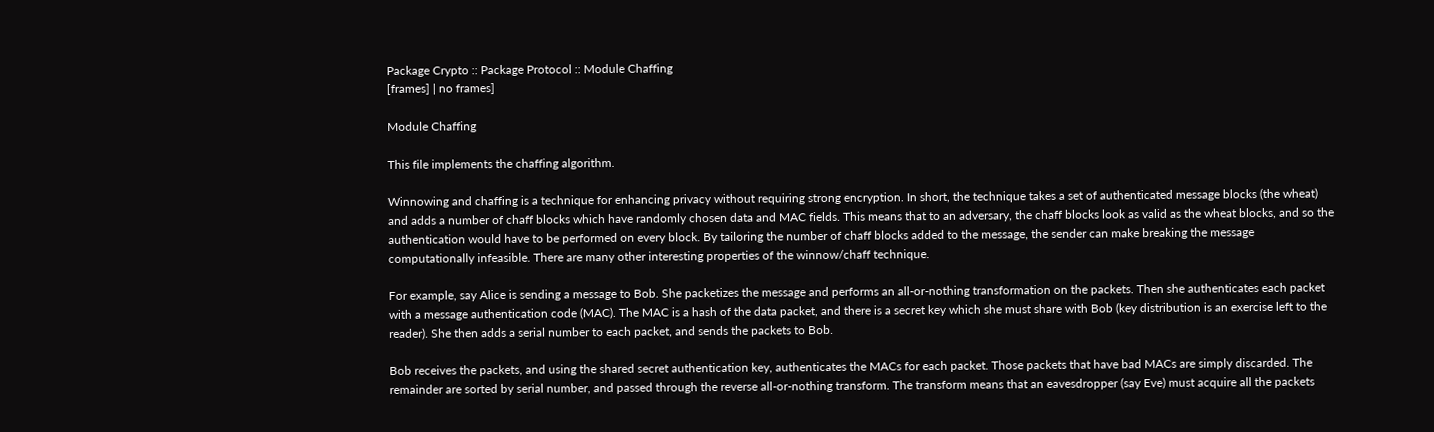Package Crypto :: Package Protocol :: Module Chaffing
[frames] | no frames]

Module Chaffing

This file implements the chaffing algorithm.

Winnowing and chaffing is a technique for enhancing privacy without requiring strong encryption. In short, the technique takes a set of authenticated message blocks (the wheat) and adds a number of chaff blocks which have randomly chosen data and MAC fields. This means that to an adversary, the chaff blocks look as valid as the wheat blocks, and so the authentication would have to be performed on every block. By tailoring the number of chaff blocks added to the message, the sender can make breaking the message computationally infeasible. There are many other interesting properties of the winnow/chaff technique.

For example, say Alice is sending a message to Bob. She packetizes the message and performs an all-or-nothing transformation on the packets. Then she authenticates each packet with a message authentication code (MAC). The MAC is a hash of the data packet, and there is a secret key which she must share with Bob (key distribution is an exercise left to the reader). She then adds a serial number to each packet, and sends the packets to Bob.

Bob receives the packets, and using the shared secret authentication key, authenticates the MACs for each packet. Those packets that have bad MACs are simply discarded. The remainder are sorted by serial number, and passed through the reverse all-or-nothing transform. The transform means that an eavesdropper (say Eve) must acquire all the packets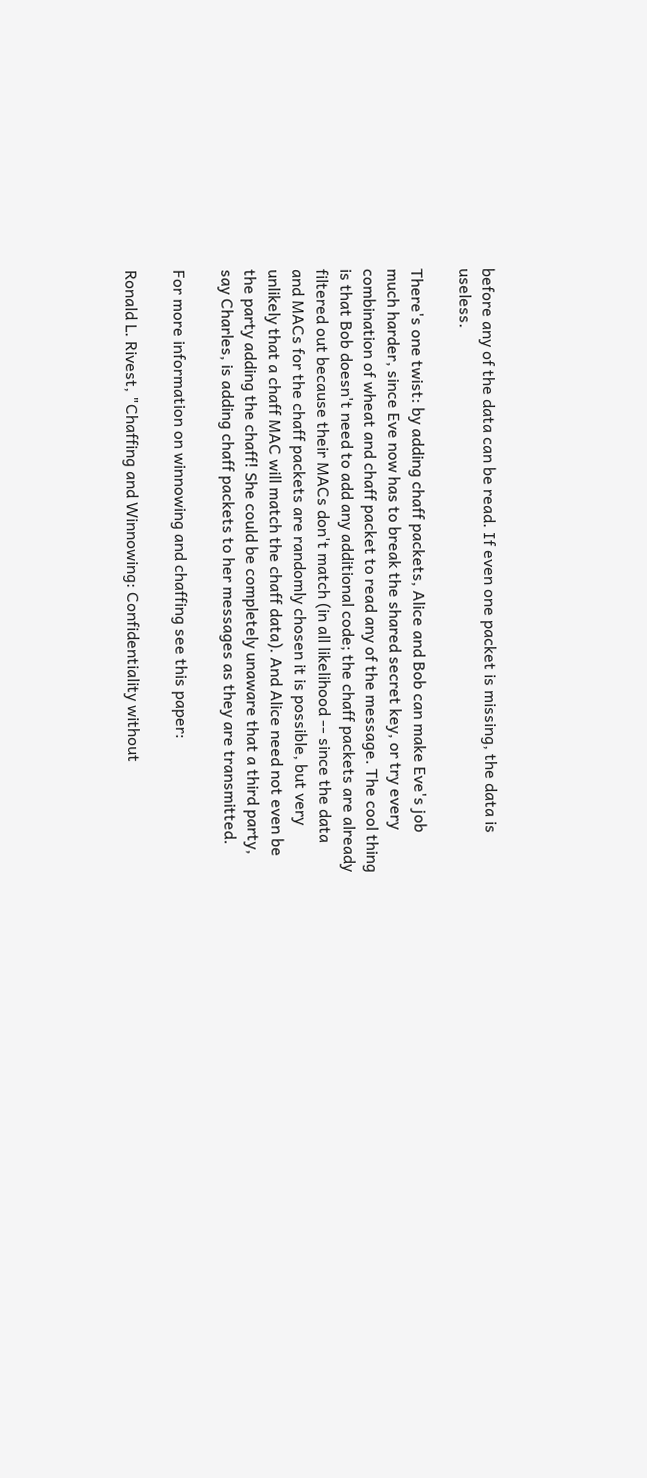before any of the data can be read. If even one packet is missing, the data is useless.

There's one twist: by adding chaff packets, Alice and Bob can make Eve's job much harder, since Eve now has to break the shared secret key, or try every combination of wheat and chaff packet to read any of the message. The cool thing is that Bob doesn't need to add any additional code; the chaff packets are already filtered out because their MACs don't match (in all likelihood -- since the data and MACs for the chaff packets are randomly chosen it is possible, but very unlikely that a chaff MAC will match the chaff data). And Alice need not even be the party adding the chaff! She could be completely unaware that a third party, say Charles, is adding chaff packets to her messages as they are transmitted.

For more information on winnowing and chaffing see this paper:

Ronald L. Rivest, "Chaffing and Winnowing: Confidentiality without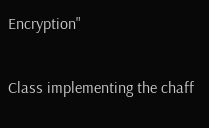Encryption"

Class implementing the chaff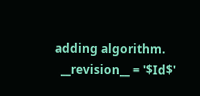adding algorithm.
  __revision__ = '$Id$'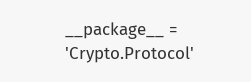__package__ = 'Crypto.Protocol'